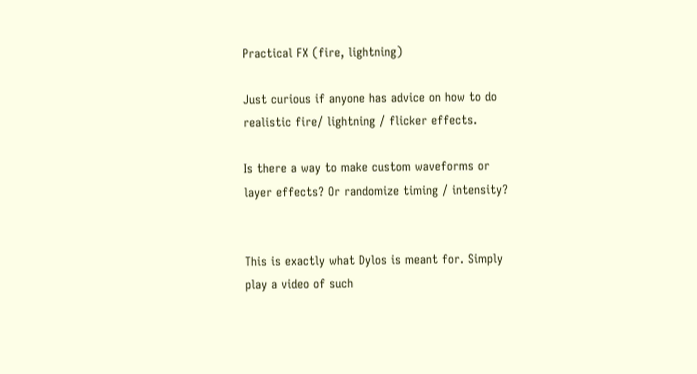Practical FX (fire, lightning)

Just curious if anyone has advice on how to do realistic fire/ lightning / flicker effects.

Is there a way to make custom waveforms or layer effects? Or randomize timing / intensity?


This is exactly what Dylos is meant for. Simply play a video of such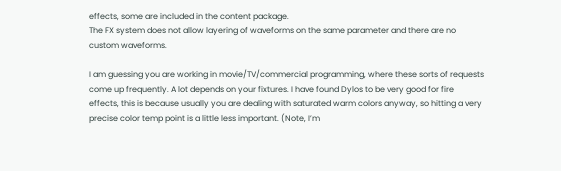effects, some are included in the content package.
The FX system does not allow layering of waveforms on the same parameter and there are no custom waveforms.

I am guessing you are working in movie/TV/commercial programming, where these sorts of requests come up frequently. A lot depends on your fixtures. I have found Dylos to be very good for fire effects, this is because usually you are dealing with saturated warm colors anyway, so hitting a very precise color temp point is a little less important. (Note, I’m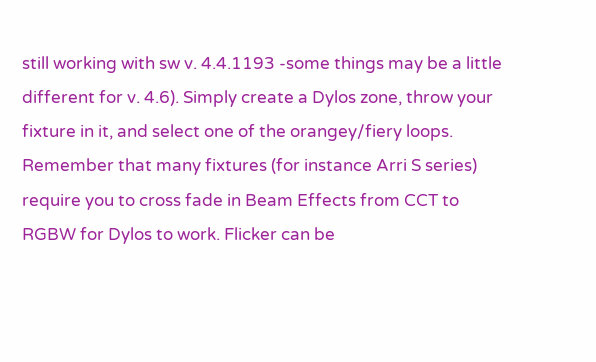still working with sw v. 4.4.1193 -some things may be a little different for v. 4.6). Simply create a Dylos zone, throw your fixture in it, and select one of the orangey/fiery loops. Remember that many fixtures (for instance Arri S series) require you to cross fade in Beam Effects from CCT to RGBW for Dylos to work. Flicker can be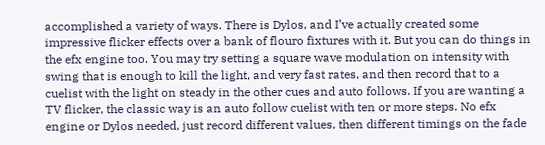accomplished a variety of ways. There is Dylos, and I’ve actually created some impressive flicker effects over a bank of flouro fixtures with it. But you can do things in the efx engine too. You may try setting a square wave modulation on intensity with swing that is enough to kill the light, and very fast rates, and then record that to a cuelist with the light on steady in the other cues and auto follows. If you are wanting a TV flicker, the classic way is an auto follow cuelist with ten or more steps. No efx engine or Dylos needed, just record different values, then different timings on the fade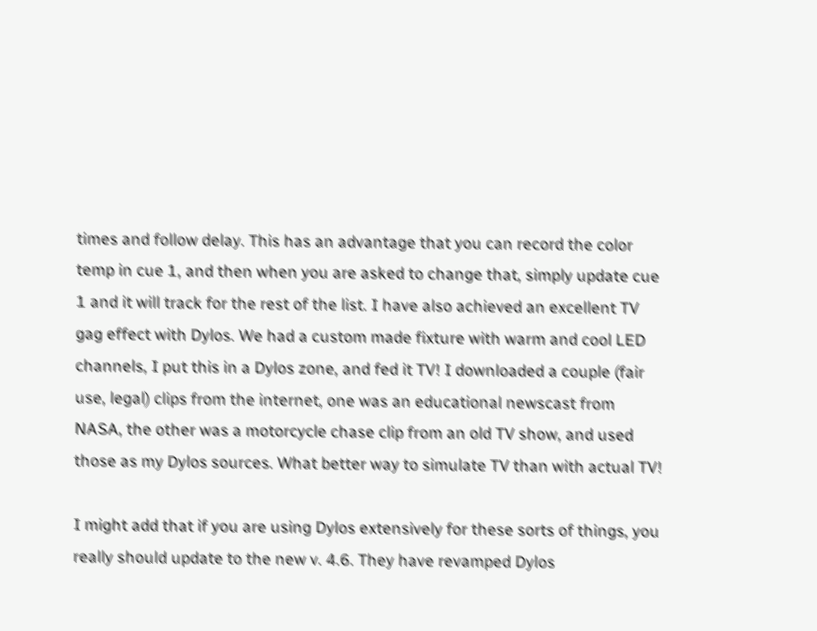times and follow delay. This has an advantage that you can record the color temp in cue 1, and then when you are asked to change that, simply update cue 1 and it will track for the rest of the list. I have also achieved an excellent TV gag effect with Dylos. We had a custom made fixture with warm and cool LED channels, I put this in a Dylos zone, and fed it TV! I downloaded a couple (fair use, legal) clips from the internet, one was an educational newscast from NASA, the other was a motorcycle chase clip from an old TV show, and used those as my Dylos sources. What better way to simulate TV than with actual TV!

I might add that if you are using Dylos extensively for these sorts of things, you really should update to the new v. 4.6. They have revamped Dylos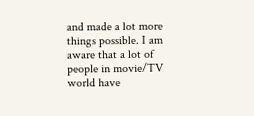and made a lot more things possible. I am aware that a lot of people in movie/TV world have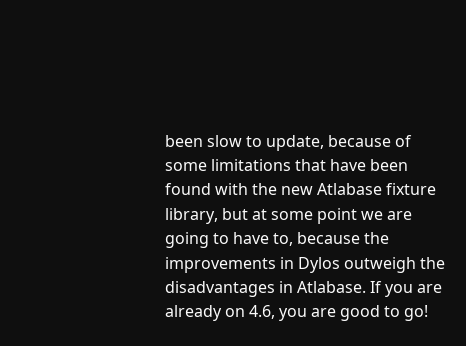been slow to update, because of some limitations that have been found with the new Atlabase fixture library, but at some point we are going to have to, because the improvements in Dylos outweigh the disadvantages in Atlabase. If you are already on 4.6, you are good to go!